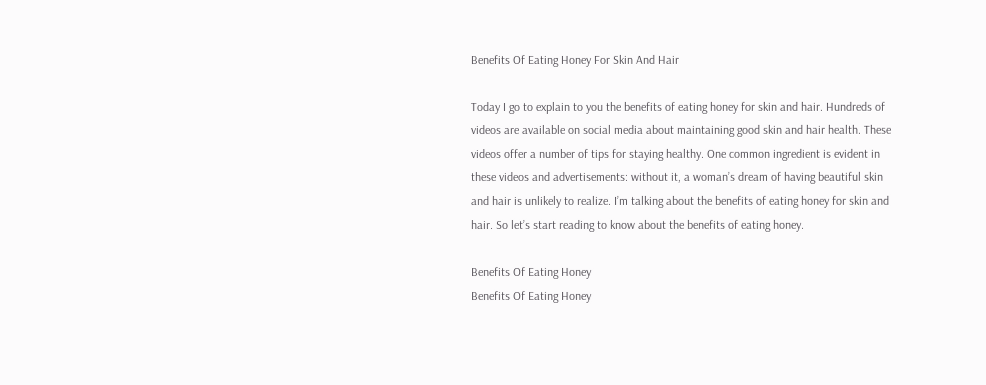Benefits Of Eating Honey For Skin And Hair

Today I go to explain to you the benefits of eating honey for skin and hair. Hundreds of videos are available on social media about maintaining good skin and hair health. These videos offer a number of tips for staying healthy. One common ingredient is evident in these videos and advertisements: without it, a woman’s dream of having beautiful skin and hair is unlikely to realize. I’m talking about the benefits of eating honey for skin and hair. So let’s start reading to know about the benefits of eating honey.

Benefits Of Eating Honey
Benefits Of Eating Honey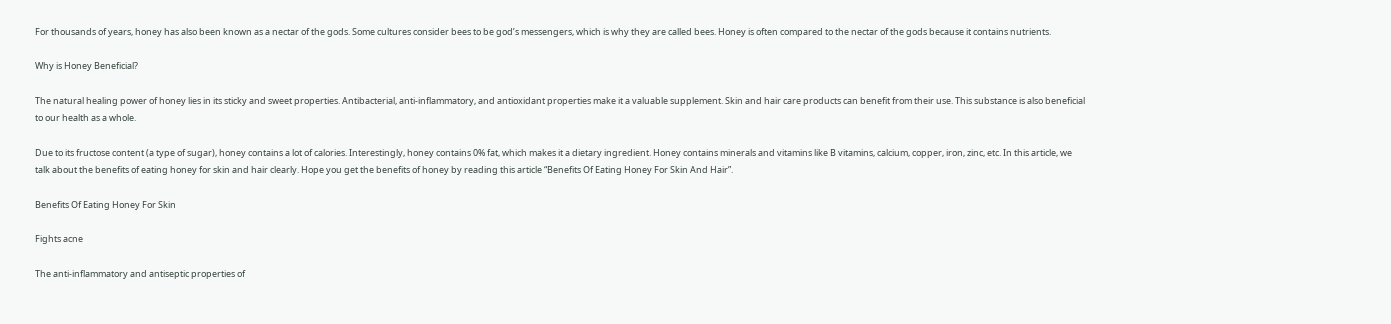For thousands of years, honey has also been known as a nectar of the gods. Some cultures consider bees to be god’s messengers, which is why they are called bees. Honey is often compared to the nectar of the gods because it contains nutrients.

Why is Honey Beneficial?

The natural healing power of honey lies in its sticky and sweet properties. Antibacterial, anti-inflammatory, and antioxidant properties make it a valuable supplement. Skin and hair care products can benefit from their use. This substance is also beneficial to our health as a whole.

Due to its fructose content (a type of sugar), honey contains a lot of calories. Interestingly, honey contains 0% fat, which makes it a dietary ingredient. Honey contains minerals and vitamins like B vitamins, calcium, copper, iron, zinc, etc. In this article, we talk about the benefits of eating honey for skin and hair clearly. Hope you get the benefits of honey by reading this article “Benefits Of Eating Honey For Skin And Hair”.

Benefits Of Eating Honey For Skin

Fights acne

The anti-inflammatory and antiseptic properties of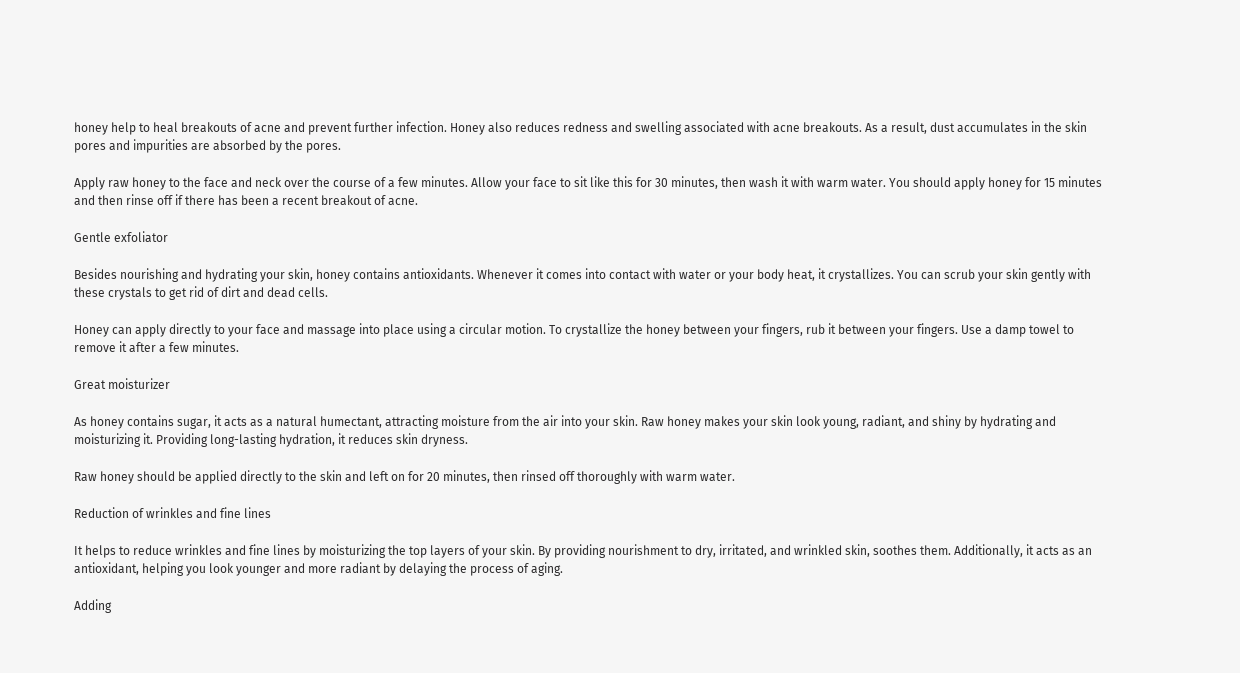honey help to heal breakouts of acne and prevent further infection. Honey also reduces redness and swelling associated with acne breakouts. As a result, dust accumulates in the skin pores and impurities are absorbed by the pores.

Apply raw honey to the face and neck over the course of a few minutes. Allow your face to sit like this for 30 minutes, then wash it with warm water. You should apply honey for 15 minutes and then rinse off if there has been a recent breakout of acne.

Gentle exfoliator

Besides nourishing and hydrating your skin, honey contains antioxidants. Whenever it comes into contact with water or your body heat, it crystallizes. You can scrub your skin gently with these crystals to get rid of dirt and dead cells.

Honey can apply directly to your face and massage into place using a circular motion. To crystallize the honey between your fingers, rub it between your fingers. Use a damp towel to remove it after a few minutes.

Great moisturizer

As honey contains sugar, it acts as a natural humectant, attracting moisture from the air into your skin. Raw honey makes your skin look young, radiant, and shiny by hydrating and moisturizing it. Providing long-lasting hydration, it reduces skin dryness.

Raw honey should be applied directly to the skin and left on for 20 minutes, then rinsed off thoroughly with warm water.

Reduction of wrinkles and fine lines

It helps to reduce wrinkles and fine lines by moisturizing the top layers of your skin. By providing nourishment to dry, irritated, and wrinkled skin, soothes them. Additionally, it acts as an antioxidant, helping you look younger and more radiant by delaying the process of aging.

Adding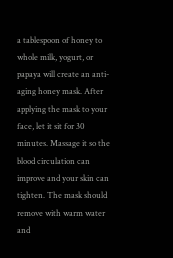a tablespoon of honey to whole milk, yogurt, or papaya will create an anti-aging honey mask. After applying the mask to your face, let it sit for 30 minutes. Massage it so the blood circulation can improve and your skin can tighten. The mask should remove with warm water and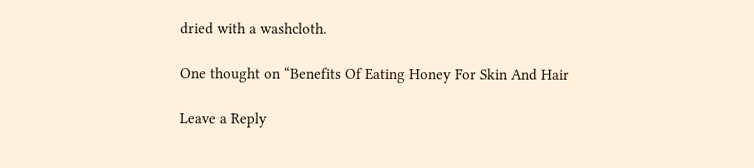dried with a washcloth.

One thought on “Benefits Of Eating Honey For Skin And Hair

Leave a Reply